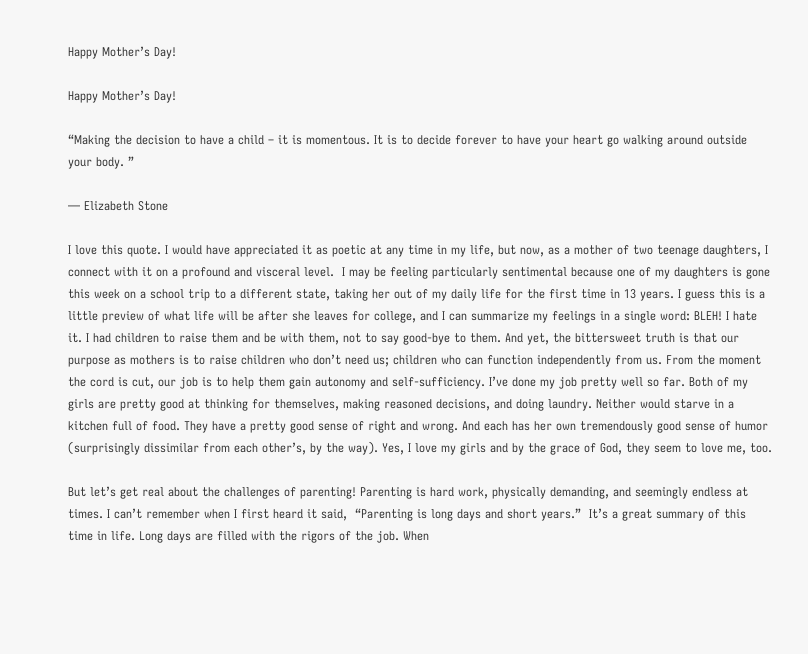Happy Mother’s Day!

Happy Mother’s Day!

“Making the decision to have a child – it is momentous. It is to decide forever to have your heart go walking around outside your body. ”

― Elizabeth Stone

I love this quote. I would have appreciated it as poetic at any time in my life, but now, as a mother of two teenage daughters, I connect with it on a profound and visceral level.  I may be feeling particularly sentimental because one of my daughters is gone this week on a school trip to a different state, taking her out of my daily life for the first time in 13 years. I guess this is a little preview of what life will be after she leaves for college, and I can summarize my feelings in a single word: BLEH! I hate it. I had children to raise them and be with them, not to say good-bye to them. And yet, the bittersweet truth is that our purpose as mothers is to raise children who don’t need us; children who can function independently from us. From the moment the cord is cut, our job is to help them gain autonomy and self-sufficiency. I’ve done my job pretty well so far. Both of my girls are pretty good at thinking for themselves, making reasoned decisions, and doing laundry. Neither would starve in a kitchen full of food. They have a pretty good sense of right and wrong. And each has her own tremendously good sense of humor (surprisingly dissimilar from each other’s, by the way). Yes, I love my girls and by the grace of God, they seem to love me, too.

But let’s get real about the challenges of parenting! Parenting is hard work, physically demanding, and seemingly endless at times. I can’t remember when I first heard it said,  “Parenting is long days and short years.”  It’s a great summary of this time in life. Long days are filled with the rigors of the job. When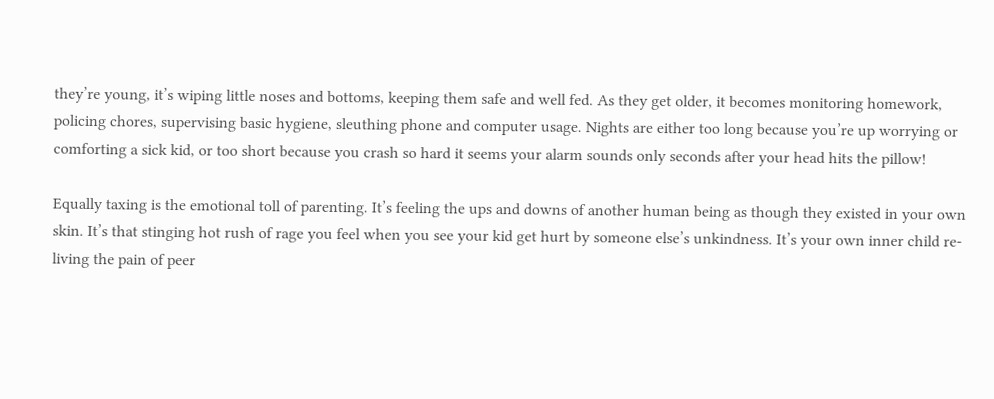they’re young, it’s wiping little noses and bottoms, keeping them safe and well fed. As they get older, it becomes monitoring homework, policing chores, supervising basic hygiene, sleuthing phone and computer usage. Nights are either too long because you’re up worrying or comforting a sick kid, or too short because you crash so hard it seems your alarm sounds only seconds after your head hits the pillow!

Equally taxing is the emotional toll of parenting. It’s feeling the ups and downs of another human being as though they existed in your own skin. It’s that stinging hot rush of rage you feel when you see your kid get hurt by someone else’s unkindness. It’s your own inner child re-living the pain of peer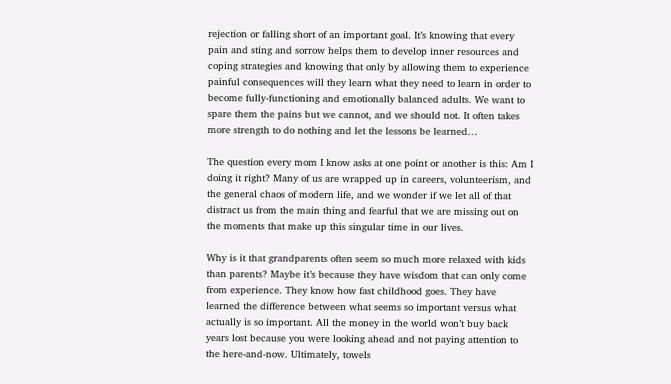rejection or falling short of an important goal. It’s knowing that every pain and sting and sorrow helps them to develop inner resources and coping strategies and knowing that only by allowing them to experience painful consequences will they learn what they need to learn in order to become fully-functioning and emotionally balanced adults. We want to spare them the pains but we cannot, and we should not. It often takes more strength to do nothing and let the lessons be learned…

The question every mom I know asks at one point or another is this: Am I doing it right? Many of us are wrapped up in careers, volunteerism, and the general chaos of modern life, and we wonder if we let all of that distract us from the main thing and fearful that we are missing out on the moments that make up this singular time in our lives.

Why is it that grandparents often seem so much more relaxed with kids than parents? Maybe it’s because they have wisdom that can only come from experience. They know how fast childhood goes. They have learned the difference between what seems so important versus what actually is so important. All the money in the world won’t buy back years lost because you were looking ahead and not paying attention to the here-and-now. Ultimately, towels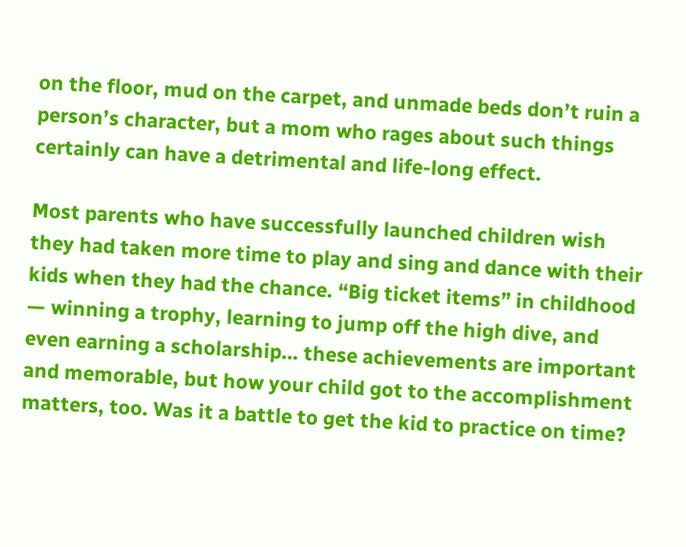on the floor, mud on the carpet, and unmade beds don’t ruin a person’s character, but a mom who rages about such things certainly can have a detrimental and life-long effect.

Most parents who have successfully launched children wish they had taken more time to play and sing and dance with their kids when they had the chance. “Big ticket items” in childhood — winning a trophy, learning to jump off the high dive, and even earning a scholarship… these achievements are important and memorable, but how your child got to the accomplishment matters, too. Was it a battle to get the kid to practice on time?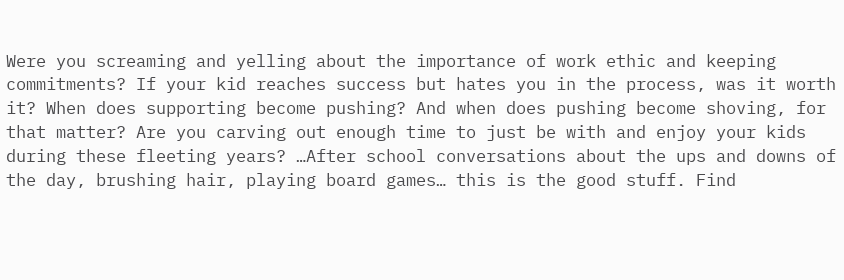Were you screaming and yelling about the importance of work ethic and keeping commitments? If your kid reaches success but hates you in the process, was it worth it? When does supporting become pushing? And when does pushing become shoving, for that matter? Are you carving out enough time to just be with and enjoy your kids during these fleeting years? …After school conversations about the ups and downs of the day, brushing hair, playing board games… this is the good stuff. Find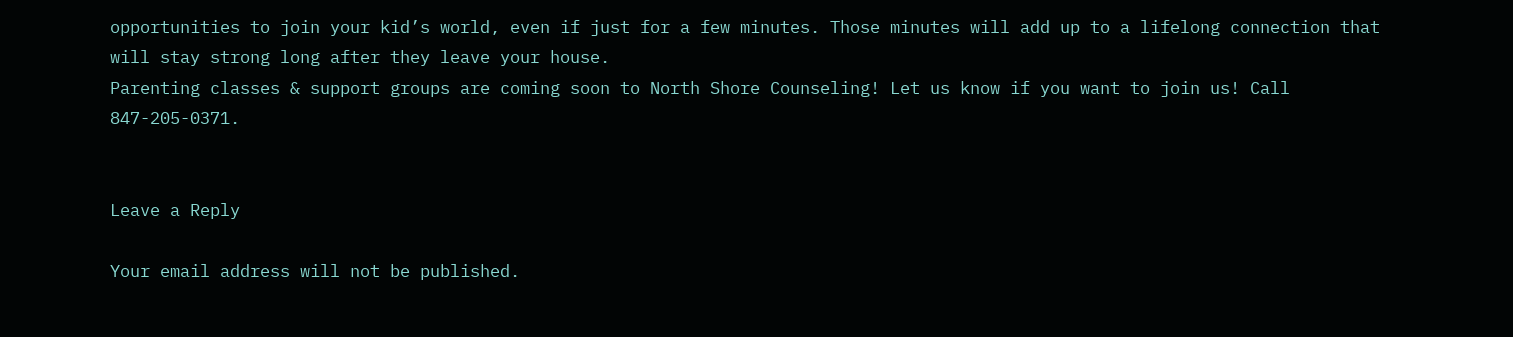opportunities to join your kid’s world, even if just for a few minutes. Those minutes will add up to a lifelong connection that will stay strong long after they leave your house.
Parenting classes & support groups are coming soon to North Shore Counseling! Let us know if you want to join us! Call 847-205-0371.


Leave a Reply

Your email address will not be published.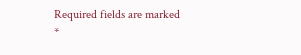Required fields are marked *